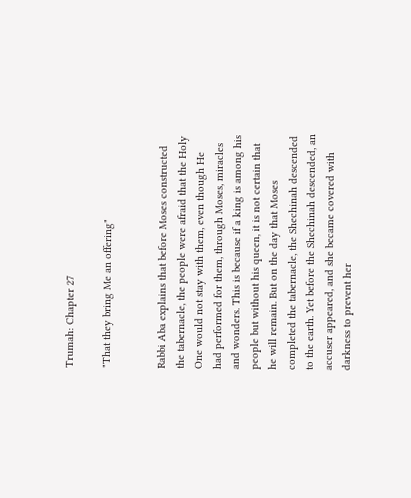Trumah: Chapter 27

"That they bring Me an offering"


Rabbi Aba explains that before Moses constructed the tabernacle, the people were afraid that the Holy One would not stay with them, even though He had performed for them, through Moses, miracles and wonders. This is because if a king is among his people but without his queen, it is not certain that he will remain. But on the day that Moses completed the tabernacle, the Shechinah descended to the earth. Yet before the Shechinah descended, an accuser appeared, and she became covered with darkness to prevent her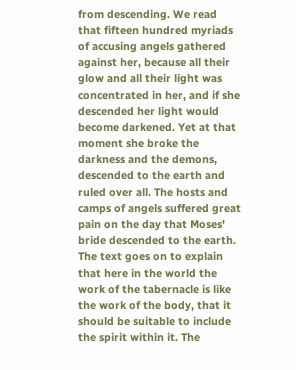from descending. We read that fifteen hundred myriads of accusing angels gathered against her, because all their glow and all their light was concentrated in her, and if she descended her light would become darkened. Yet at that moment she broke the darkness and the demons, descended to the earth and ruled over all. The hosts and camps of angels suffered great pain on the day that Moses' bride descended to the earth. The text goes on to explain that here in the world the work of the tabernacle is like the work of the body, that it should be suitable to include the spirit within it. The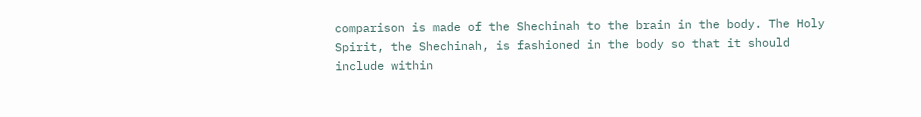comparison is made of the Shechinah to the brain in the body. The Holy Spirit, the Shechinah, is fashioned in the body so that it should include within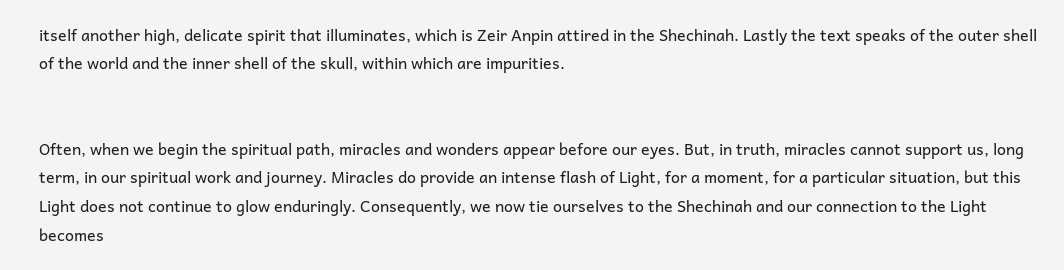itself another high, delicate spirit that illuminates, which is Zeir Anpin attired in the Shechinah. Lastly the text speaks of the outer shell of the world and the inner shell of the skull, within which are impurities.


Often, when we begin the spiritual path, miracles and wonders appear before our eyes. But, in truth, miracles cannot support us, long term, in our spiritual work and journey. Miracles do provide an intense flash of Light, for a moment, for a particular situation, but this Light does not continue to glow enduringly. Consequently, we now tie ourselves to the Shechinah and our connection to the Light becomes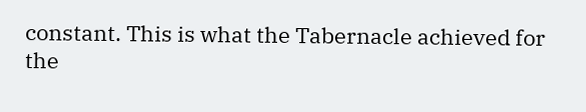constant. This is what the Tabernacle achieved for the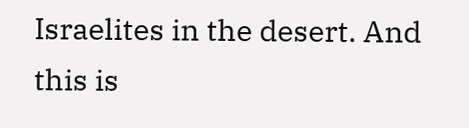Israelites in the desert. And this is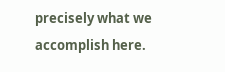precisely what we accomplish here.